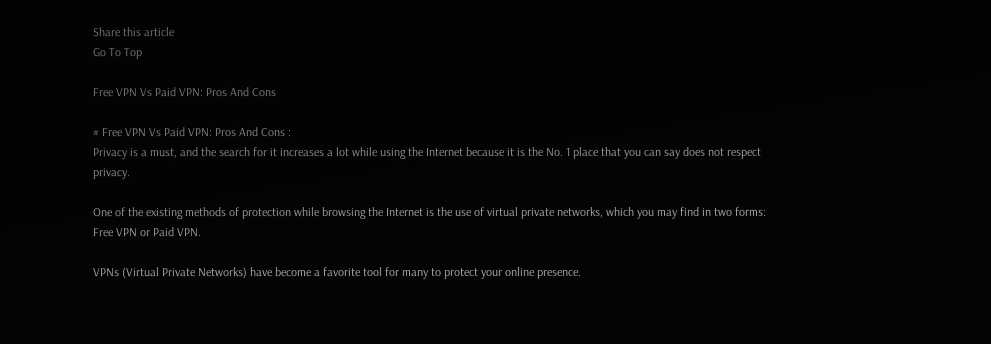Share this article
Go To Top

Free VPN Vs Paid VPN: Pros And Cons

# Free VPN Vs Paid VPN: Pros And Cons :
Privacy is a must, and the search for it increases a lot while using the Internet because it is the No. 1 place that you can say does not respect privacy.

One of the existing methods of protection while browsing the Internet is the use of virtual private networks, which you may find in two forms: Free VPN or Paid VPN.

VPNs (Virtual Private Networks) have become a favorite tool for many to protect your online presence.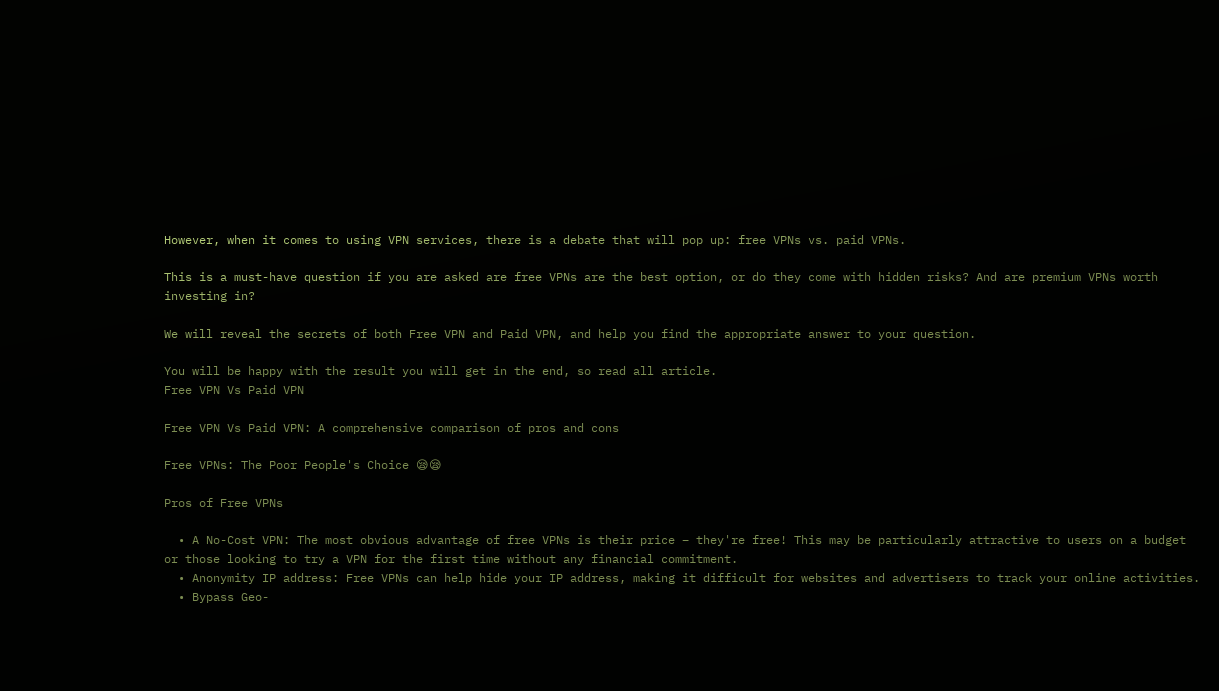However, when it comes to using VPN services, there is a debate that will pop up: free VPNs vs. paid VPNs.

This is a must-have question if you are asked are free VPNs are the best option, or do they come with hidden risks? And are premium VPNs worth investing in?

We will reveal the secrets of both Free VPN and Paid VPN, and help you find the appropriate answer to your question.

You will be happy with the result you will get in the end, so read all article.
Free VPN Vs Paid VPN

Free VPN Vs Paid VPN: A comprehensive comparison of pros and cons

Free VPNs: The Poor People's Choice 😪😪

Pros of Free VPNs

  • A No-Cost VPN: The most obvious advantage of free VPNs is their price – they're free! This may be particularly attractive to users on a budget or those looking to try a VPN for the first time without any financial commitment.
  • Anonymity IP address: Free VPNs can help hide your IP address, making it difficult for websites and advertisers to track your online activities.
  • Bypass Geo-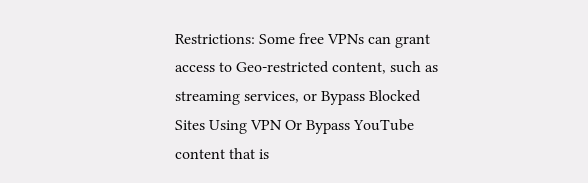Restrictions: Some free VPNs can grant access to Geo-restricted content, such as streaming services, or Bypass Blocked Sites Using VPN Or Bypass YouTube content that is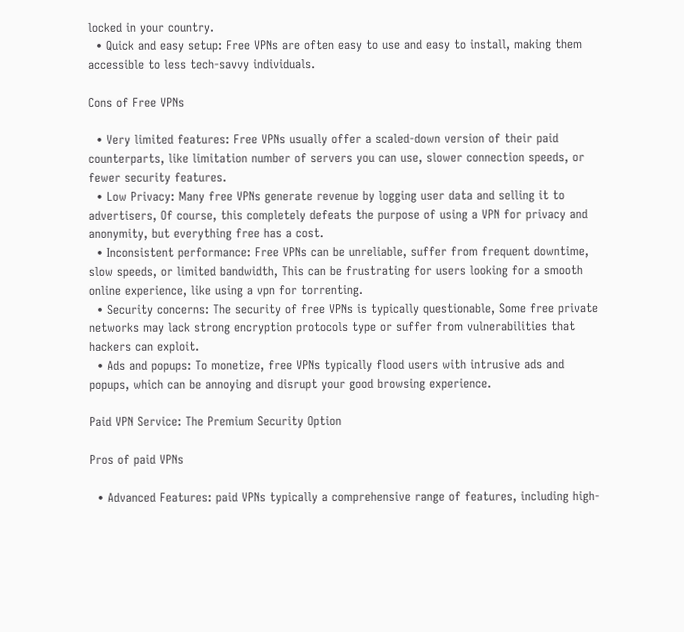locked in your country.
  • Quick and easy setup: Free VPNs are often easy to use and easy to install, making them accessible to less tech-savvy individuals.

Cons of Free VPNs

  • Very limited features: Free VPNs usually offer a scaled-down version of their paid counterparts, like limitation number of servers you can use, slower connection speeds, or fewer security features.
  • Low Privacy: Many free VPNs generate revenue by logging user data and selling it to advertisers, Of course, this completely defeats the purpose of using a VPN for privacy and anonymity, but everything free has a cost.
  • Inconsistent performance: Free VPNs can be unreliable, suffer from frequent downtime, slow speeds, or limited bandwidth, This can be frustrating for users looking for a smooth online experience, like using a vpn for torrenting.
  • Security concerns: The security of free VPNs is typically questionable, Some free private networks may lack strong encryption protocols type or suffer from vulnerabilities that hackers can exploit.
  • Ads and popups: To monetize, free VPNs typically flood users with intrusive ads and popups, which can be annoying and disrupt your good browsing experience.

Paid VPN Service: The Premium Security Option

Pros of paid VPNs

  • Advanced Features: paid VPNs typically a comprehensive range of features, including high-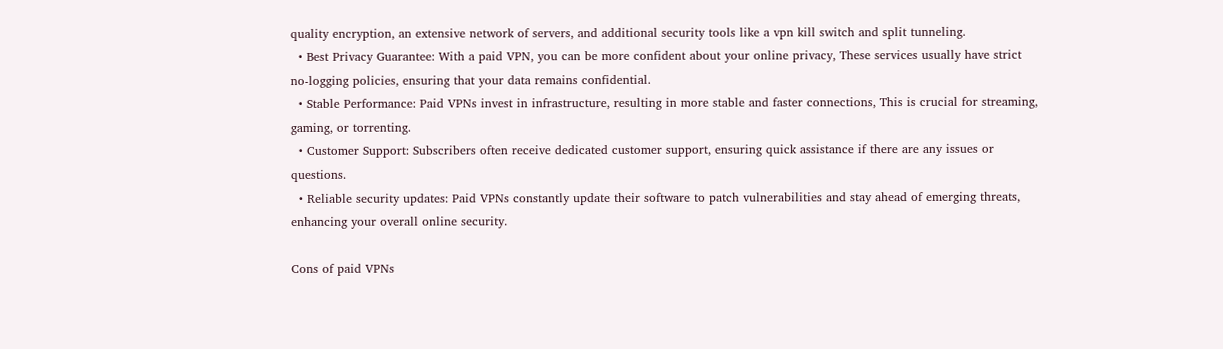quality encryption, an extensive network of servers, and additional security tools like a vpn kill switch and split tunneling.
  • Best Privacy Guarantee: With a paid VPN, you can be more confident about your online privacy, These services usually have strict no-logging policies, ensuring that your data remains confidential.
  • Stable Performance: Paid VPNs invest in infrastructure, resulting in more stable and faster connections, This is crucial for streaming, gaming, or torrenting.
  • Customer Support: Subscribers often receive dedicated customer support, ensuring quick assistance if there are any issues or questions.
  • Reliable security updates: Paid VPNs constantly update their software to patch vulnerabilities and stay ahead of emerging threats, enhancing your overall online security.

Cons of paid VPNs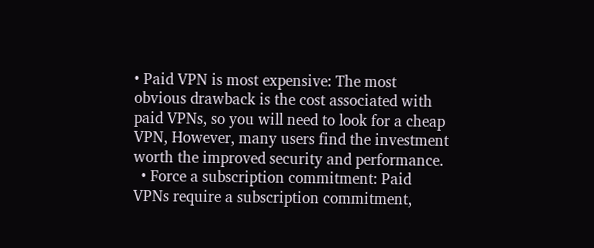• Paid VPN is most expensive: The most obvious drawback is the cost associated with paid VPNs, so you will need to look for a cheap VPN, However, many users find the investment worth the improved security and performance.
  • Force a subscription commitment: Paid VPNs require a subscription commitment,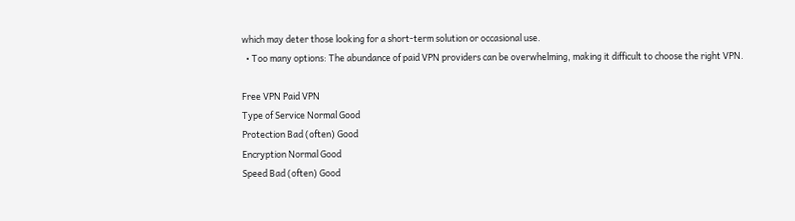which may deter those looking for a short-term solution or occasional use.
  • Too many options: The abundance of paid VPN providers can be overwhelming, making it difficult to choose the right VPN.

Free VPN Paid VPN
Type of Service Normal Good
Protection Bad (often) Good
Encryption Normal Good
Speed Bad (often) Good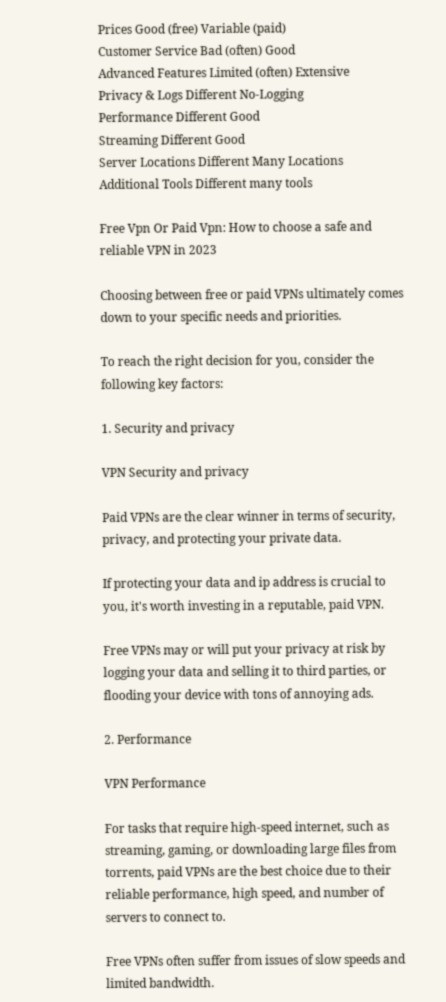Prices Good (free) Variable (paid)
Customer Service Bad (often) Good
Advanced Features Limited (often) Extensive
Privacy & Logs Different No-Logging
Performance Different Good
Streaming Different Good
Server Locations Different Many Locations
Additional Tools Different many tools

Free Vpn Or Paid Vpn: How to choose a safe and reliable VPN in 2023

Choosing between free or paid VPNs ultimately comes down to your specific needs and priorities.

To reach the right decision for you, consider the following key factors:

1. Security and privacy

VPN Security and privacy

Paid VPNs are the clear winner in terms of security, privacy, and protecting your private data.

If protecting your data and ip address is crucial to you, it's worth investing in a reputable, paid VPN.

Free VPNs may or will put your privacy at risk by logging your data and selling it to third parties, or flooding your device with tons of annoying ads.

2. Performance

VPN Performance

For tasks that require high-speed internet, such as streaming, gaming, or downloading large files from torrents, paid VPNs are the best choice due to their reliable performance, high speed, and number of servers to connect to.

Free VPNs often suffer from issues of slow speeds and limited bandwidth.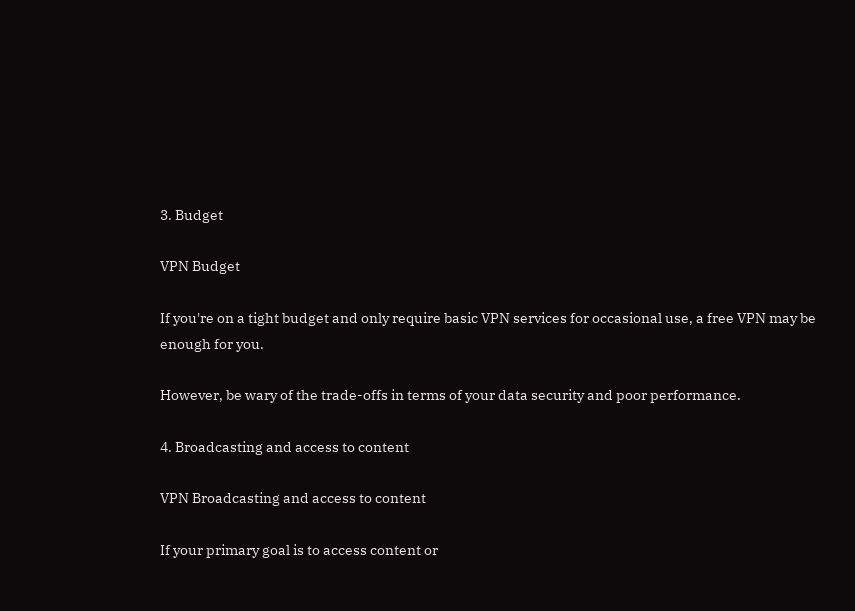3. Budget

VPN Budget

If you're on a tight budget and only require basic VPN services for occasional use, a free VPN may be enough for you.

However, be wary of the trade-offs in terms of your data security and poor performance.

4. Broadcasting and access to content

VPN Broadcasting and access to content

If your primary goal is to access content or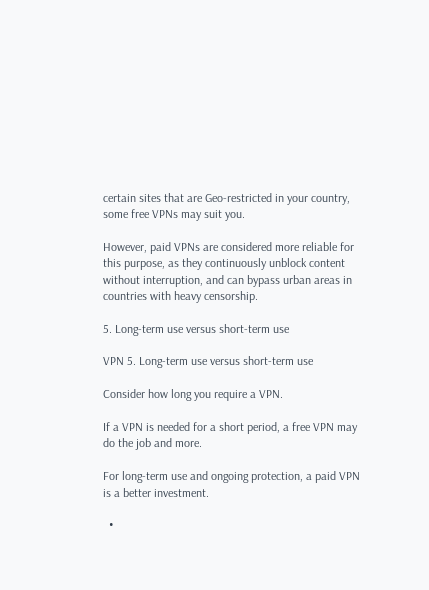certain sites that are Geo-restricted in your country, some free VPNs may suit you.

However, paid VPNs are considered more reliable for this purpose, as they continuously unblock content without interruption, and can bypass urban areas in countries with heavy censorship.

5. Long-term use versus short-term use

VPN 5. Long-term use versus short-term use

Consider how long you require a VPN.

If a VPN is needed for a short period, a free VPN may do the job and more.

For long-term use and ongoing protection, a paid VPN is a better investment.

  •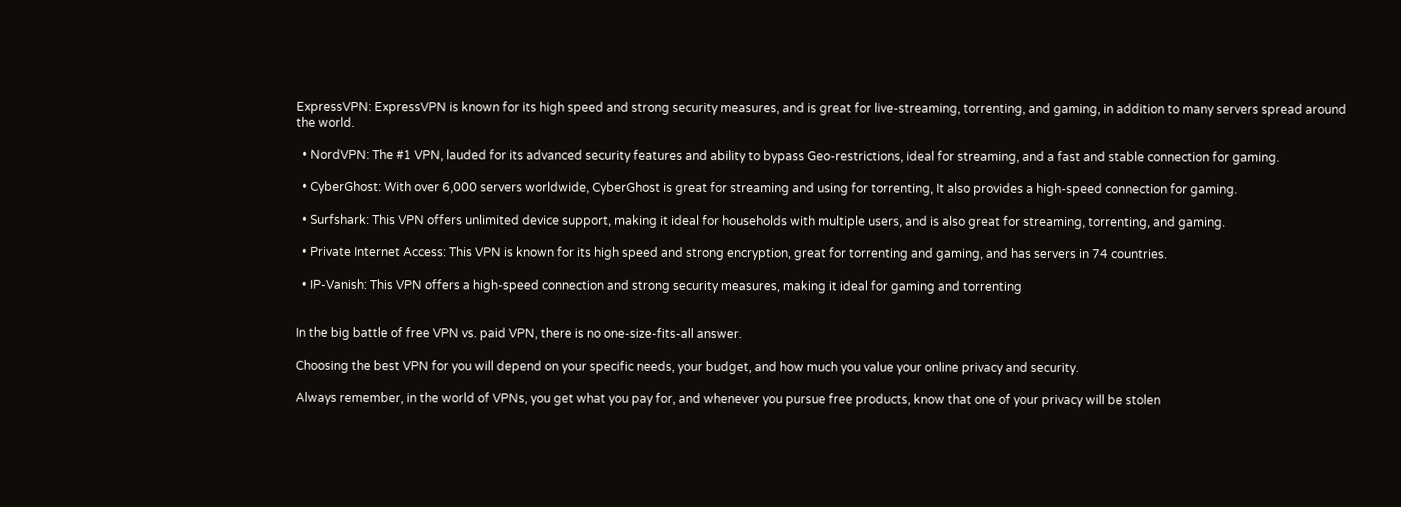ExpressVPN: ExpressVPN is known for its high speed and strong security measures, and is great for live-streaming, torrenting, and gaming, in addition to many servers spread around the world.

  • NordVPN: The #1 VPN, lauded for its advanced security features and ability to bypass Geo-restrictions, ideal for streaming, and a fast and stable connection for gaming.

  • CyberGhost: With over 6,000 servers worldwide, CyberGhost is great for streaming and using for torrenting, It also provides a high-speed connection for gaming.

  • Surfshark: This VPN offers unlimited device support, making it ideal for households with multiple users, and is also great for streaming, torrenting, and gaming.

  • Private Internet Access: This VPN is known for its high speed and strong encryption, great for torrenting and gaming, and has servers in 74 countries.

  • IP-Vanish: This VPN offers a high-speed connection and strong security measures, making it ideal for gaming and torrenting


In the big battle of free VPN vs. paid VPN, there is no one-size-fits-all answer.

Choosing the best VPN for you will depend on your specific needs, your budget, and how much you value your online privacy and security.

Always remember, in the world of VPNs, you get what you pay for, and whenever you pursue free products, know that one of your privacy will be stolen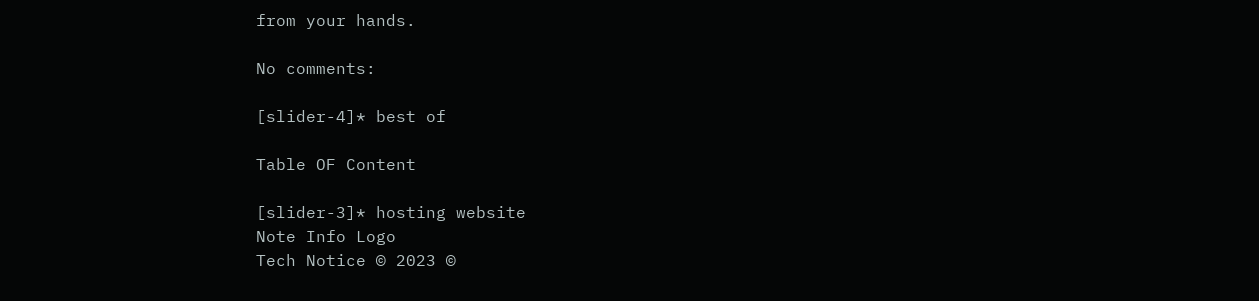from your hands.

No comments:

[slider-4]* best of

Table OF Content

[slider-3]* hosting website
Note Info Logo
Tech Notice © 2023 ©